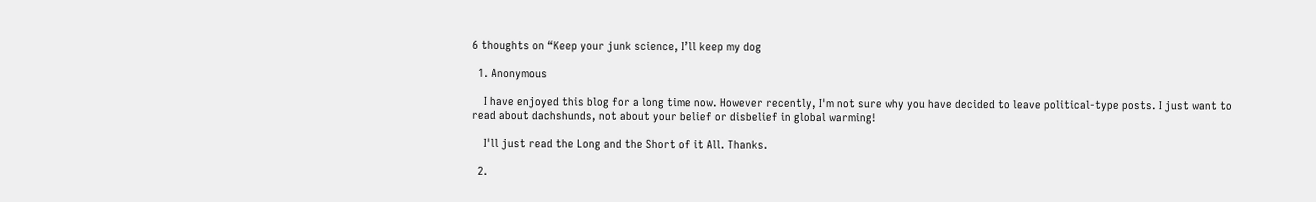6 thoughts on “Keep your junk science, I’ll keep my dog

  1. Anonymous

    I have enjoyed this blog for a long time now. However recently, I'm not sure why you have decided to leave political-type posts. I just want to read about dachshunds, not about your belief or disbelief in global warming!

    I'll just read the Long and the Short of it All. Thanks.

  2.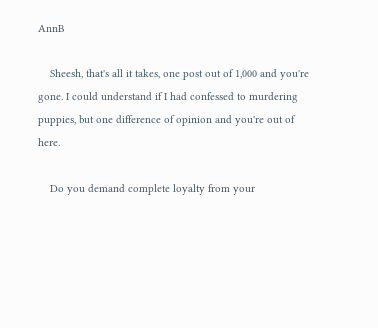AnnB

    Sheesh, that's all it takes, one post out of 1,000 and you're gone. I could understand if I had confessed to murdering puppies, but one difference of opinion and you're out of here.

    Do you demand complete loyalty from your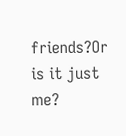friends?Or is it just me?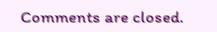Comments are closed.